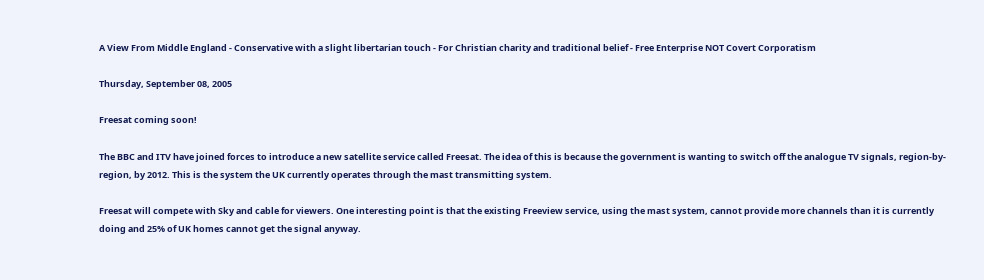A View From Middle England - Conservative with a slight libertarian touch - For Christian charity and traditional belief - Free Enterprise NOT Covert Corporatism

Thursday, September 08, 2005

Freesat coming soon!

The BBC and ITV have joined forces to introduce a new satellite service called Freesat. The idea of this is because the government is wanting to switch off the analogue TV signals, region-by-region, by 2012. This is the system the UK currently operates through the mast transmitting system.

Freesat will compete with Sky and cable for viewers. One interesting point is that the existing Freeview service, using the mast system, cannot provide more channels than it is currently doing and 25% of UK homes cannot get the signal anyway.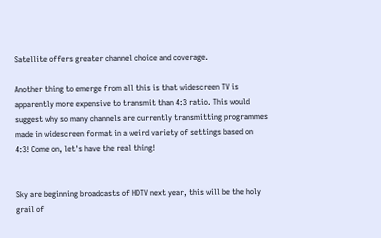Satellite offers greater channel choice and coverage.

Another thing to emerge from all this is that widescreen TV is apparently more expensive to transmit than 4:3 ratio. This would suggest why so many channels are currently transmitting programmes made in widescreen format in a weird variety of settings based on 4:3! Come on, let's have the real thing!


Sky are beginning broadcasts of HDTV next year, this will be the holy grail of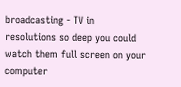broadcasting - TV in resolutions so deep you could watch them full screen on your computer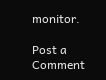monitor.

Post a Comment